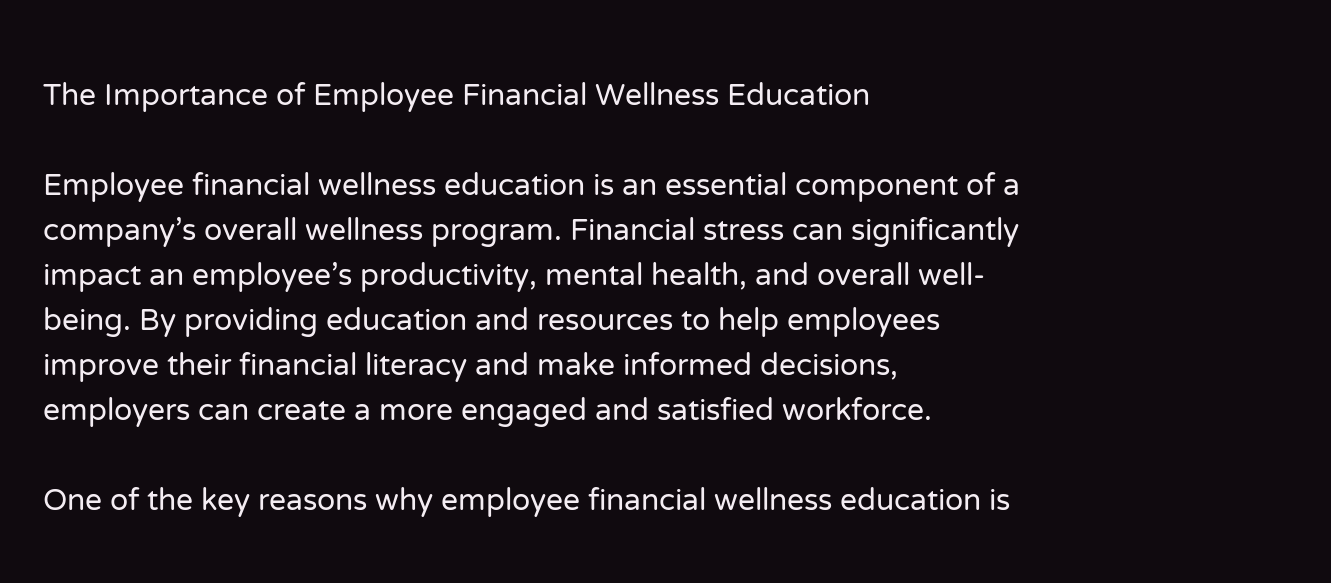The Importance of Employee Financial Wellness Education

Employee financial wellness education is an essential component of a company’s overall wellness program. Financial stress can significantly impact an employee’s productivity, mental health, and overall well-being. By providing education and resources to help employees improve their financial literacy and make informed decisions, employers can create a more engaged and satisfied workforce.

One of the key reasons why employee financial wellness education is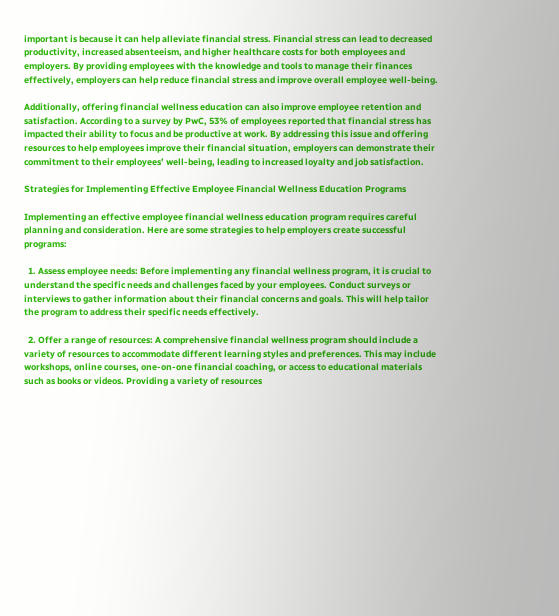important is because it can help alleviate financial stress. Financial stress can lead to decreased productivity, increased absenteeism, and higher healthcare costs for both employees and employers. By providing employees with the knowledge and tools to manage their finances effectively, employers can help reduce financial stress and improve overall employee well-being.

Additionally, offering financial wellness education can also improve employee retention and satisfaction. According to a survey by PwC, 53% of employees reported that financial stress has impacted their ability to focus and be productive at work. By addressing this issue and offering resources to help employees improve their financial situation, employers can demonstrate their commitment to their employees’ well-being, leading to increased loyalty and job satisfaction.

Strategies for Implementing Effective Employee Financial Wellness Education Programs

Implementing an effective employee financial wellness education program requires careful planning and consideration. Here are some strategies to help employers create successful programs:

  1. Assess employee needs: Before implementing any financial wellness program, it is crucial to understand the specific needs and challenges faced by your employees. Conduct surveys or interviews to gather information about their financial concerns and goals. This will help tailor the program to address their specific needs effectively.

  2. Offer a range of resources: A comprehensive financial wellness program should include a variety of resources to accommodate different learning styles and preferences. This may include workshops, online courses, one-on-one financial coaching, or access to educational materials such as books or videos. Providing a variety of resources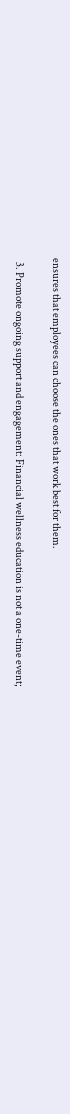ensures that employees can choose the ones that work best for them.

  3. Promote ongoing support and engagement: Financial wellness education is not a one-time event;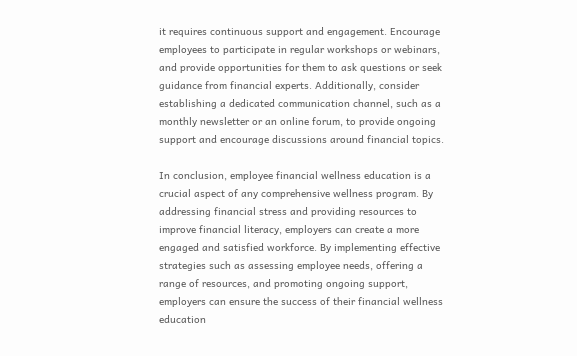it requires continuous support and engagement. Encourage employees to participate in regular workshops or webinars, and provide opportunities for them to ask questions or seek guidance from financial experts. Additionally, consider establishing a dedicated communication channel, such as a monthly newsletter or an online forum, to provide ongoing support and encourage discussions around financial topics.

In conclusion, employee financial wellness education is a crucial aspect of any comprehensive wellness program. By addressing financial stress and providing resources to improve financial literacy, employers can create a more engaged and satisfied workforce. By implementing effective strategies such as assessing employee needs, offering a range of resources, and promoting ongoing support, employers can ensure the success of their financial wellness education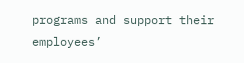programs and support their employees’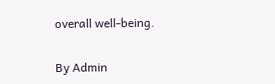overall well-being.

By Admin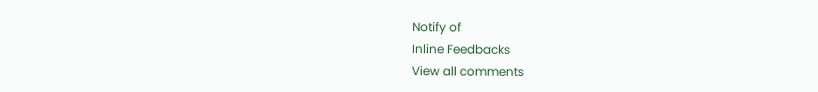Notify of
Inline Feedbacks
View all comments